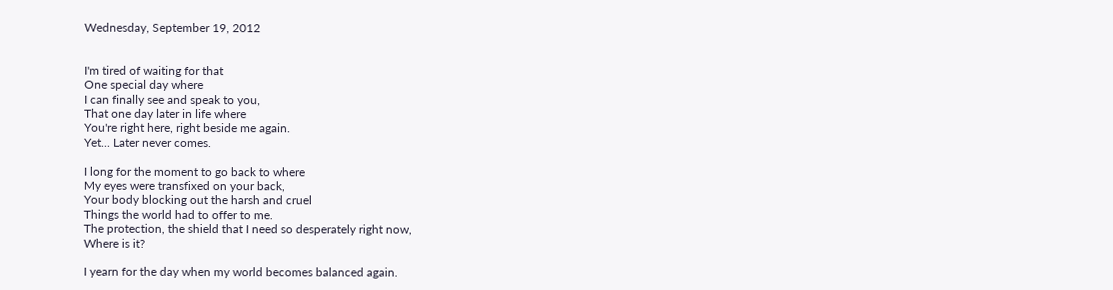Wednesday, September 19, 2012


I'm tired of waiting for that
One special day where
I can finally see and speak to you,
That one day later in life where
You're right here, right beside me again.
Yet... Later never comes.

I long for the moment to go back to where
My eyes were transfixed on your back,
Your body blocking out the harsh and cruel
Things the world had to offer to me.
The protection, the shield that I need so desperately right now,
Where is it?

I yearn for the day when my world becomes balanced again.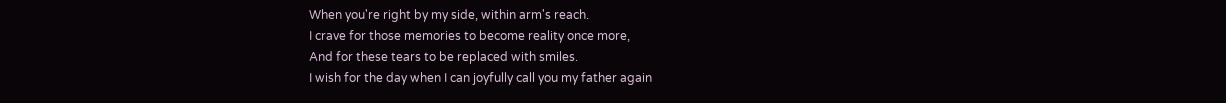When you're right by my side, within arm's reach.
I crave for those memories to become reality once more,
And for these tears to be replaced with smiles.
I wish for the day when I can joyfully call you my father again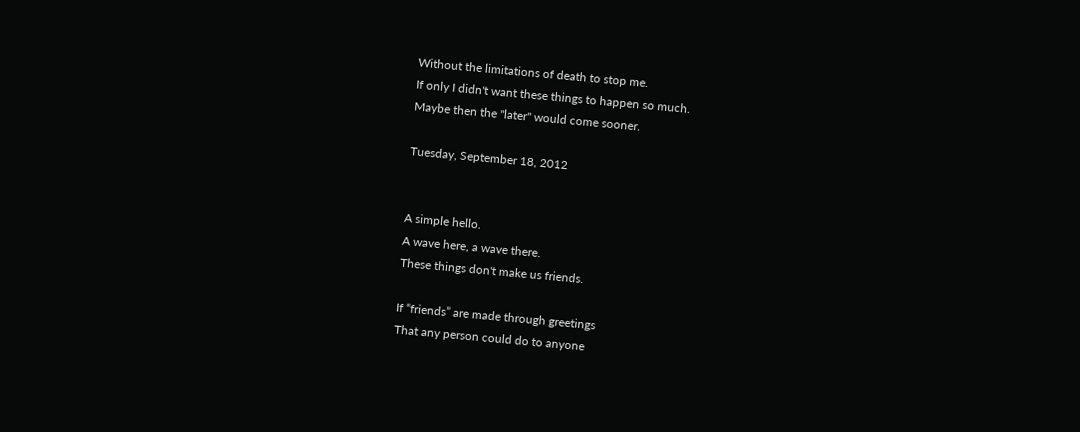Without the limitations of death to stop me.
If only I didn't want these things to happen so much.
Maybe then the "later" would come sooner.

Tuesday, September 18, 2012


A simple hello.
A wave here, a wave there.
These things don't make us friends.

If “friends” are made through greetings
That any person could do to anyone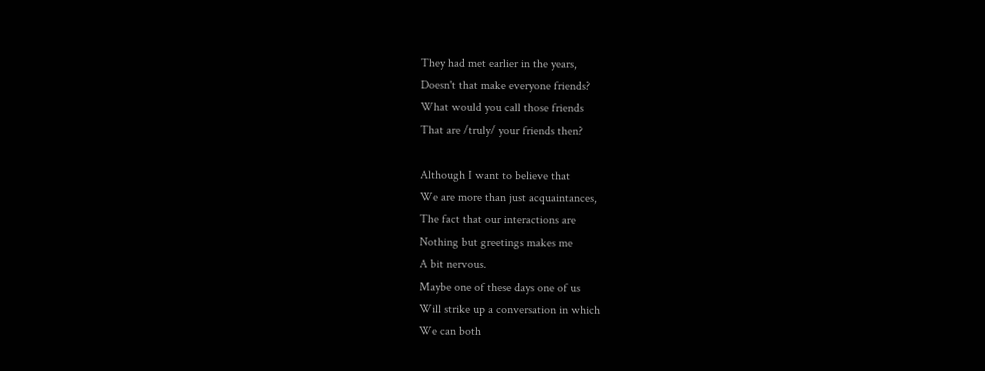They had met earlier in the years,
Doesn't that make everyone friends?
What would you call those friends
That are /truly/ your friends then?

Although I want to believe that
We are more than just acquaintances,
The fact that our interactions are
Nothing but greetings makes me
A bit nervous.
Maybe one of these days one of us
Will strike up a conversation in which
We can both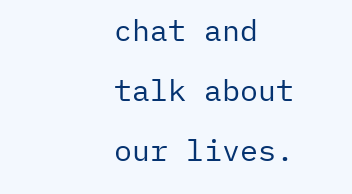chat and talk about our lives.